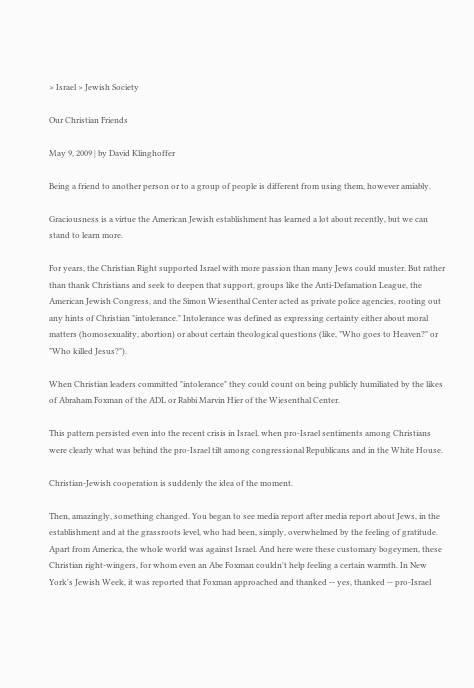> Israel > Jewish Society

Our Christian Friends

May 9, 2009 | by David Klinghoffer

Being a friend to another person or to a group of people is different from using them, however amiably.

Graciousness is a virtue the American Jewish establishment has learned a lot about recently, but we can stand to learn more.

For years, the Christian Right supported Israel with more passion than many Jews could muster. But rather than thank Christians and seek to deepen that support, groups like the Anti-Defamation League, the American Jewish Congress, and the Simon Wiesenthal Center acted as private police agencies, rooting out any hints of Christian "intolerance." Intolerance was defined as expressing certainty either about moral matters (homosexuality, abortion) or about certain theological questions (like, "Who goes to Heaven?" or "Who killed Jesus?").

When Christian leaders committed "intolerance" they could count on being publicly humiliated by the likes of Abraham Foxman of the ADL or Rabbi Marvin Hier of the Wiesenthal Center.

This pattern persisted even into the recent crisis in Israel, when pro-Israel sentiments among Christians were clearly what was behind the pro-Israel tilt among congressional Republicans and in the White House.

Christian-Jewish cooperation is suddenly the idea of the moment.

Then, amazingly, something changed. You began to see media report after media report about Jews, in the establishment and at the grassroots level, who had been, simply, overwhelmed by the feeling of gratitude. Apart from America, the whole world was against Israel. And here were these customary bogeymen, these Christian right-wingers, for whom even an Abe Foxman couldn't help feeling a certain warmth. In New York's Jewish Week, it was reported that Foxman approached and thanked -- yes, thanked -- pro-Israel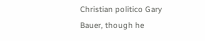Christian politico Gary Bauer, though he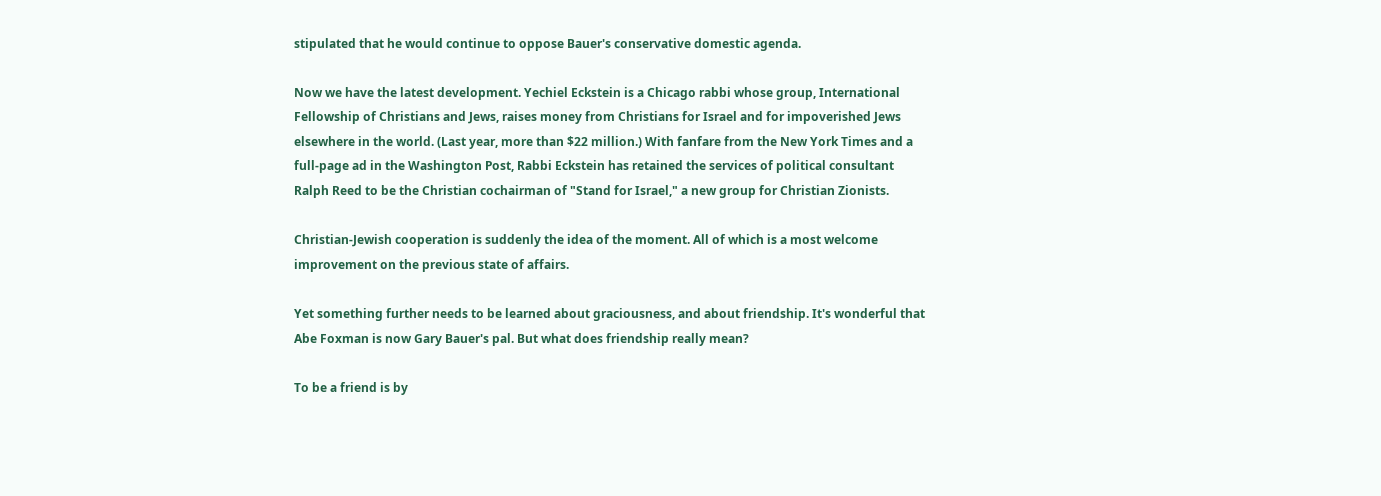stipulated that he would continue to oppose Bauer's conservative domestic agenda.

Now we have the latest development. Yechiel Eckstein is a Chicago rabbi whose group, International Fellowship of Christians and Jews, raises money from Christians for Israel and for impoverished Jews elsewhere in the world. (Last year, more than $22 million.) With fanfare from the New York Times and a full-page ad in the Washington Post, Rabbi Eckstein has retained the services of political consultant Ralph Reed to be the Christian cochairman of "Stand for Israel," a new group for Christian Zionists.

Christian-Jewish cooperation is suddenly the idea of the moment. All of which is a most welcome improvement on the previous state of affairs.

Yet something further needs to be learned about graciousness, and about friendship. It's wonderful that Abe Foxman is now Gary Bauer's pal. But what does friendship really mean?

To be a friend is by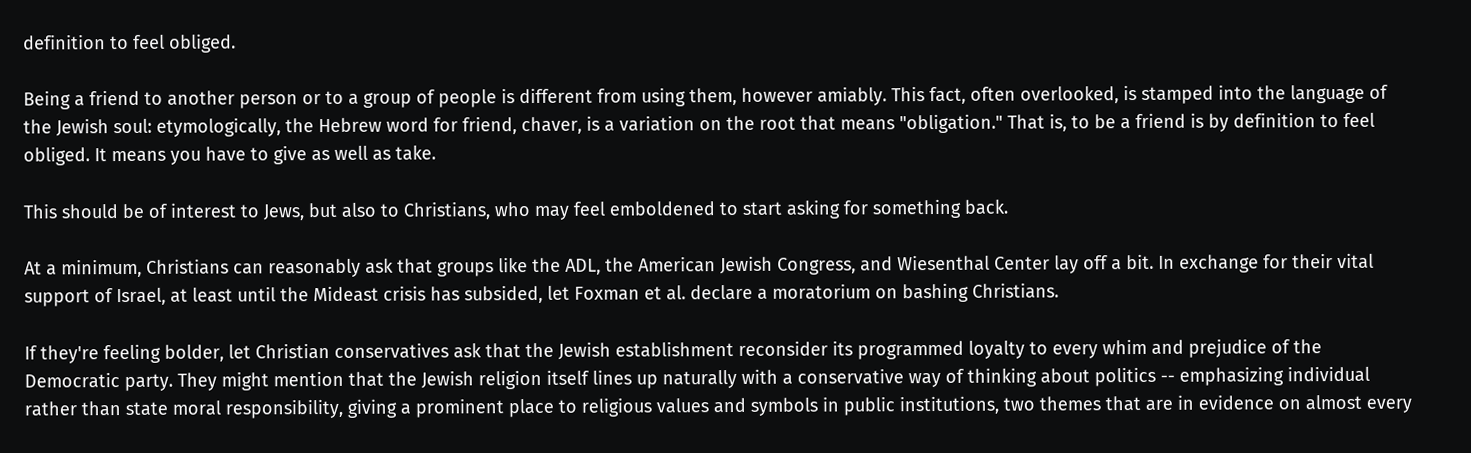definition to feel obliged.

Being a friend to another person or to a group of people is different from using them, however amiably. This fact, often overlooked, is stamped into the language of the Jewish soul: etymologically, the Hebrew word for friend, chaver, is a variation on the root that means "obligation." That is, to be a friend is by definition to feel obliged. It means you have to give as well as take.

This should be of interest to Jews, but also to Christians, who may feel emboldened to start asking for something back.

At a minimum, Christians can reasonably ask that groups like the ADL, the American Jewish Congress, and Wiesenthal Center lay off a bit. In exchange for their vital support of Israel, at least until the Mideast crisis has subsided, let Foxman et al. declare a moratorium on bashing Christians.

If they're feeling bolder, let Christian conservatives ask that the Jewish establishment reconsider its programmed loyalty to every whim and prejudice of the Democratic party. They might mention that the Jewish religion itself lines up naturally with a conservative way of thinking about politics -- emphasizing individual rather than state moral responsibility, giving a prominent place to religious values and symbols in public institutions, two themes that are in evidence on almost every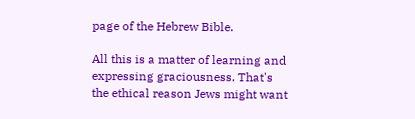page of the Hebrew Bible.

All this is a matter of learning and expressing graciousness. That's the ethical reason Jews might want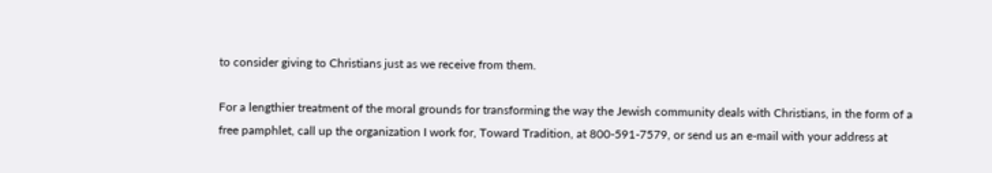to consider giving to Christians just as we receive from them.

For a lengthier treatment of the moral grounds for transforming the way the Jewish community deals with Christians, in the form of a free pamphlet, call up the organization I work for, Toward Tradition, at 800-591-7579, or send us an e-mail with your address at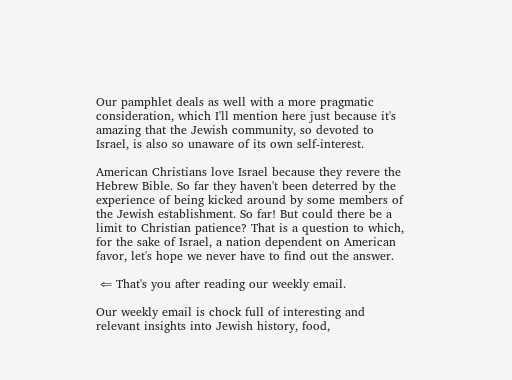Our pamphlet deals as well with a more pragmatic consideration, which I'll mention here just because it's amazing that the Jewish community, so devoted to Israel, is also so unaware of its own self-interest.

American Christians love Israel because they revere the Hebrew Bible. So far they haven't been deterred by the experience of being kicked around by some members of the Jewish establishment. So far! But could there be a limit to Christian patience? That is a question to which, for the sake of Israel, a nation dependent on American favor, let's hope we never have to find out the answer.

 ⇐ That's you after reading our weekly email.

Our weekly email is chock full of interesting and relevant insights into Jewish history, food,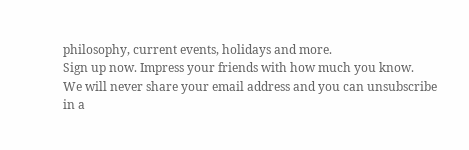philosophy, current events, holidays and more.
Sign up now. Impress your friends with how much you know.
We will never share your email address and you can unsubscribe in a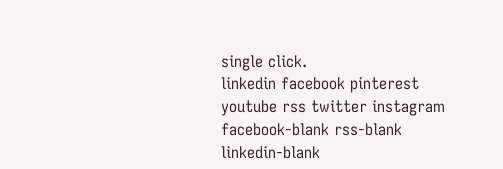single click.
linkedin facebook pinterest youtube rss twitter instagram facebook-blank rss-blank linkedin-blank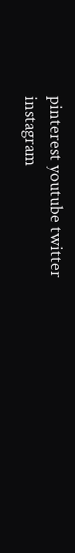pinterest youtube twitter instagram